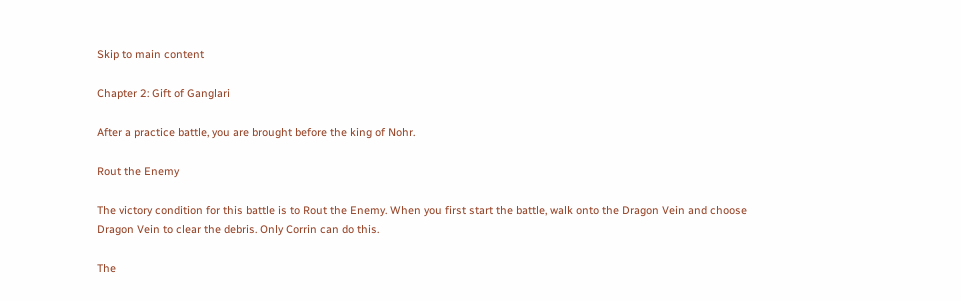Skip to main content

Chapter 2: Gift of Ganglari

After a practice battle, you are brought before the king of Nohr.

Rout the Enemy

The victory condition for this battle is to Rout the Enemy. When you first start the battle, walk onto the Dragon Vein and choose Dragon Vein to clear the debris. Only Corrin can do this.

The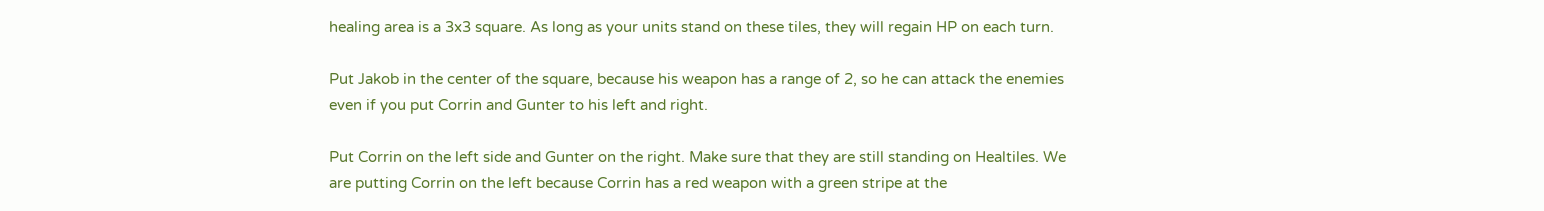healing area is a 3x3 square. As long as your units stand on these tiles, they will regain HP on each turn.

Put Jakob in the center of the square, because his weapon has a range of 2, so he can attack the enemies even if you put Corrin and Gunter to his left and right.

Put Corrin on the left side and Gunter on the right. Make sure that they are still standing on Healtiles. We are putting Corrin on the left because Corrin has a red weapon with a green stripe at the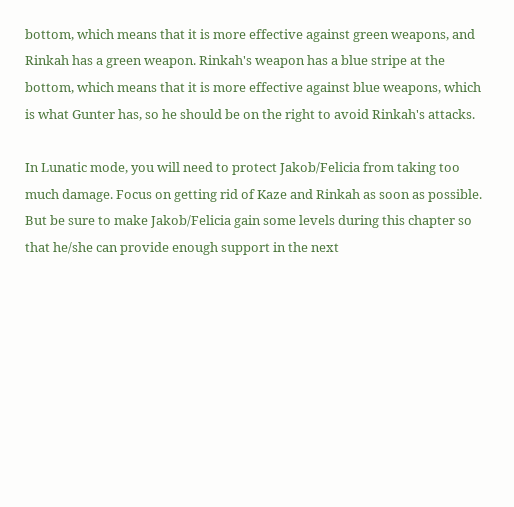bottom, which means that it is more effective against green weapons, and Rinkah has a green weapon. Rinkah's weapon has a blue stripe at the bottom, which means that it is more effective against blue weapons, which is what Gunter has, so he should be on the right to avoid Rinkah's attacks.

In Lunatic mode, you will need to protect Jakob/Felicia from taking too much damage. Focus on getting rid of Kaze and Rinkah as soon as possible. But be sure to make Jakob/Felicia gain some levels during this chapter so that he/she can provide enough support in the next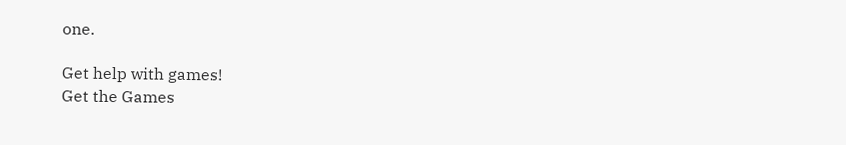one.

Get help with games!
Get the Games